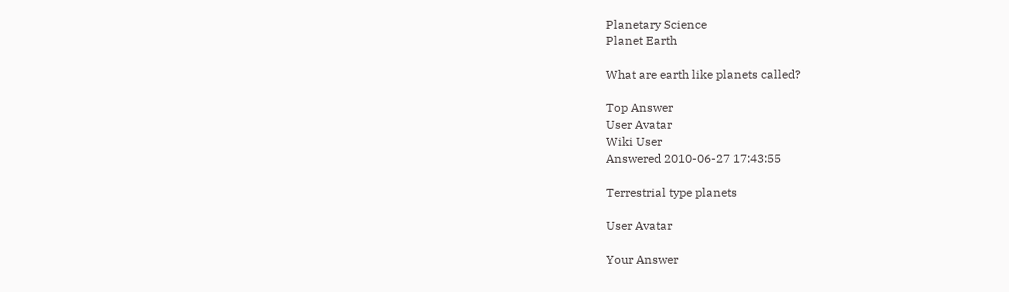Planetary Science
Planet Earth

What are earth like planets called?

Top Answer
User Avatar
Wiki User
Answered 2010-06-27 17:43:55

Terrestrial type planets

User Avatar

Your Answer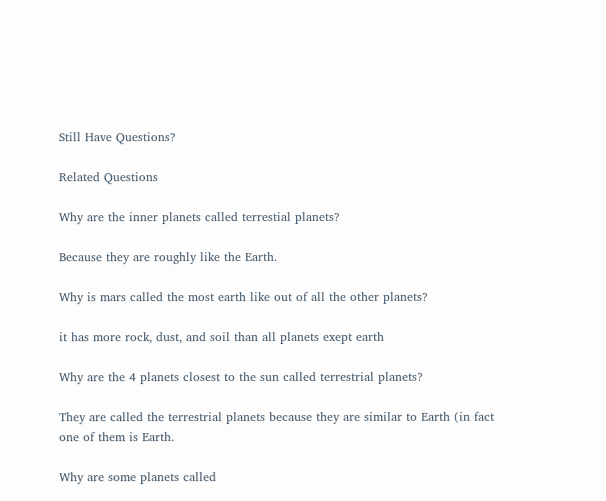Still Have Questions?

Related Questions

Why are the inner planets called terrestial planets?

Because they are roughly like the Earth.

Why is mars called the most earth like out of all the other planets?

it has more rock, dust, and soil than all planets exept earth

Why are the 4 planets closest to the sun called terrestrial planets?

They are called the terrestrial planets because they are similar to Earth (in fact one of them is Earth.

Why are some planets called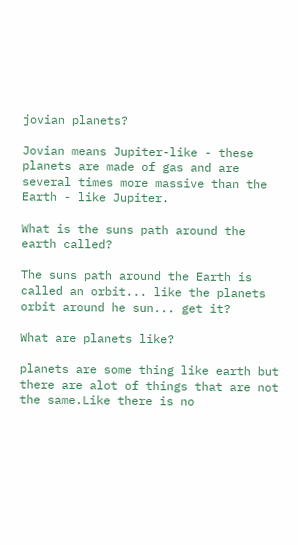jovian planets?

Jovian means Jupiter-like - these planets are made of gas and are several times more massive than the Earth - like Jupiter.

What is the suns path around the earth called?

The suns path around the Earth is called an orbit... like the planets orbit around he sun... get it?

What are planets like?

planets are some thing like earth but there are alot of things that are not the same.Like there is no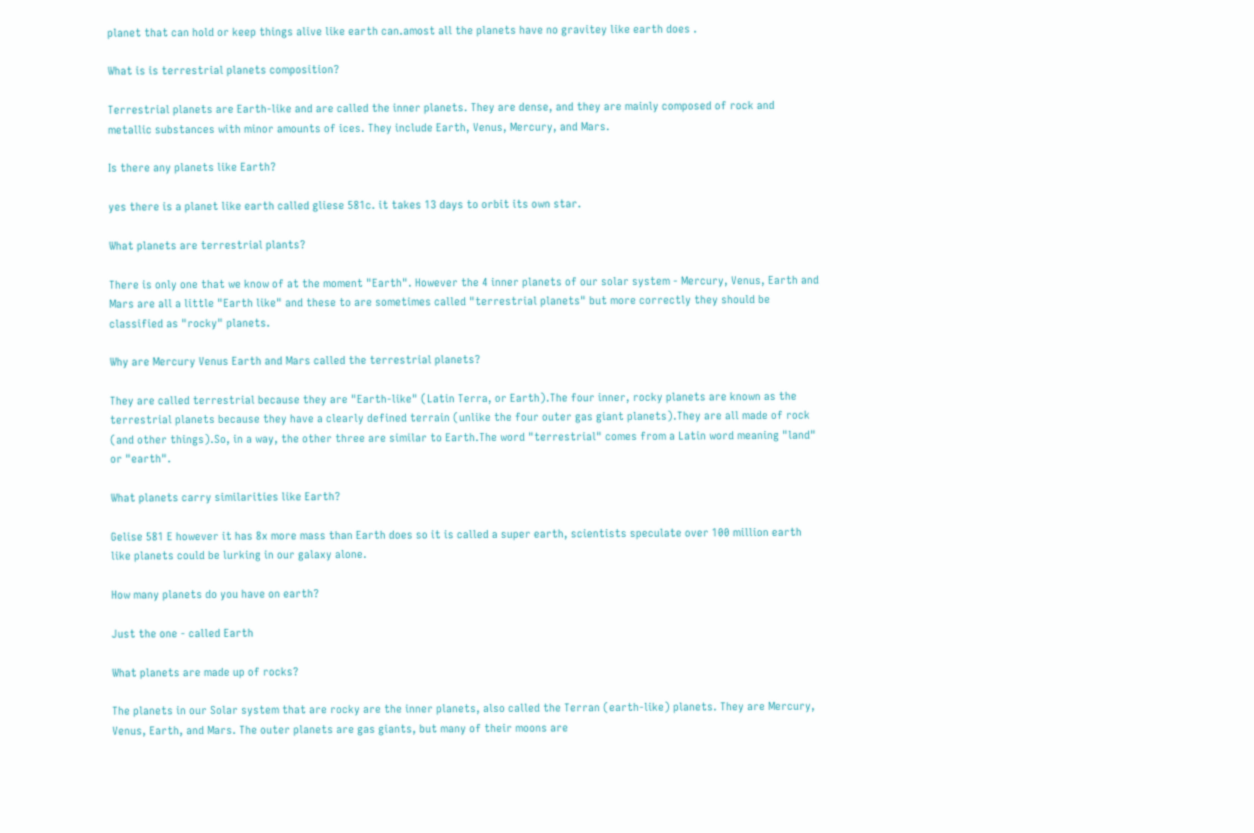planet that can hold or keep things alive like earth can.amost all the planets have no gravitey like earth does .

What is is terrestrial planets composition?

Terrestrial planets are Earth-like and are called the inner planets. They are dense, and they are mainly composed of rock and metallic substances with minor amounts of ices. They include Earth, Venus, Mercury, and Mars.

Is there any planets like Earth?

yes there is a planet like earth called gliese 581c. it takes 13 days to orbit its own star.

What planets are terrestrial plants?

There is only one that we know of at the moment "Earth". However the 4 inner planets of our solar system - Mercury, Venus, Earth and Mars are all a little "Earth like" and these to are sometimes called "terrestrial planets" but more correctly they should be classified as "rocky" planets.

Why are Mercury Venus Earth and Mars called the terrestrial planets?

They are called terrestrial because they are "Earth-like" (Latin Terra, or Earth).The four inner, rocky planets are known as the terrestrial planets because they have a clearly defined terrain (unlike the four outer gas giant planets).They are all made of rock (and other things).So, in a way, the other three are similar to Earth.The word "terrestrial" comes from a Latin word meaning "land" or "earth".

What planets carry similarities like Earth?

Gelise 581 E however it has 8x more mass than Earth does so it is called a super earth, scientists speculate over 100 million earth like planets could be lurking in our galaxy alone.

How many planets do you have on earth?

Just the one - called Earth

What planets are made up of rocks?

The planets in our Solar system that are rocky are the inner planets, also called the Terran (earth-like) planets. They are Mercury, Venus, Earth, and Mars. The outer planets are gas giants, but many of their moons are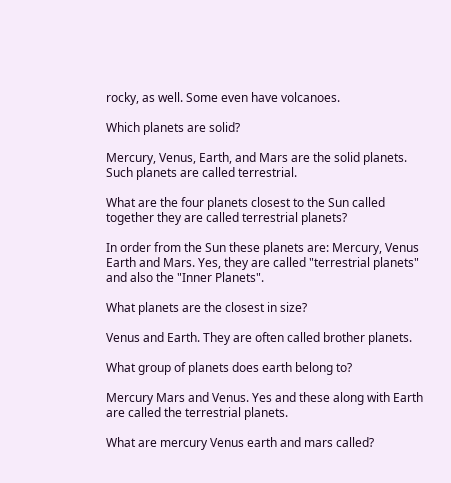rocky, as well. Some even have volcanoes.

Which planets are solid?

Mercury, Venus, Earth, and Mars are the solid planets. Such planets are called terrestrial.

What are the four planets closest to the Sun called together they are called terrestrial planets?

In order from the Sun these planets are: Mercury, Venus Earth and Mars. Yes, they are called "terrestrial planets" and also the "Inner Planets".

What planets are the closest in size?

Venus and Earth. They are often called brother planets.

What group of planets does earth belong to?

Mercury Mars and Venus. Yes and these along with Earth are called the terrestrial planets.

What are mercury Venus earth and mars called?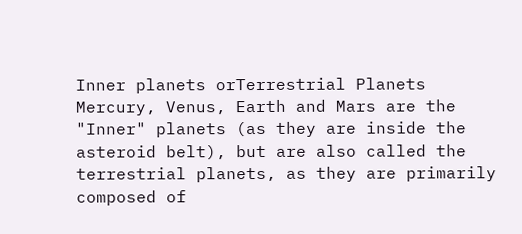Inner planets orTerrestrial Planets Mercury, Venus, Earth and Mars are the "Inner" planets (as they are inside the asteroid belt), but are also called the terrestrial planets, as they are primarily composed of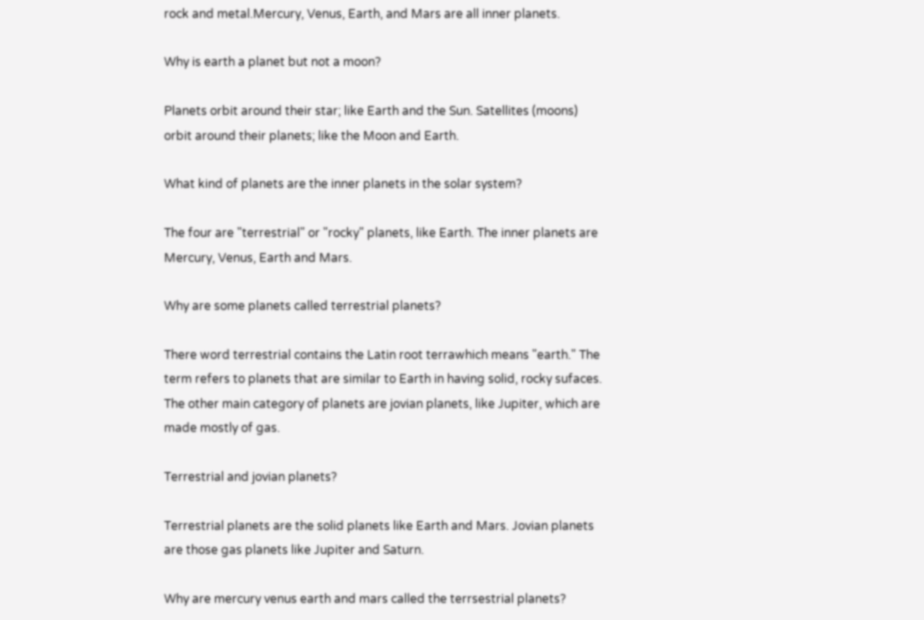rock and metal.Mercury, Venus, Earth, and Mars are all inner planets.

Why is earth a planet but not a moon?

Planets orbit around their star; like Earth and the Sun. Satellites (moons) orbit around their planets; like the Moon and Earth.

What kind of planets are the inner planets in the solar system?

The four are "terrestrial" or "rocky" planets, like Earth. The inner planets are Mercury, Venus, Earth and Mars.

Why are some planets called terrestrial planets?

There word terrestrial contains the Latin root terrawhich means "earth." The term refers to planets that are similar to Earth in having solid, rocky sufaces. The other main category of planets are jovian planets, like Jupiter, which are made mostly of gas.

Terrestrial and jovian planets?

Terrestrial planets are the solid planets like Earth and Mars. Jovian planets are those gas planets like Jupiter and Saturn.

Why are mercury venus earth and mars called the terrsestrial planets?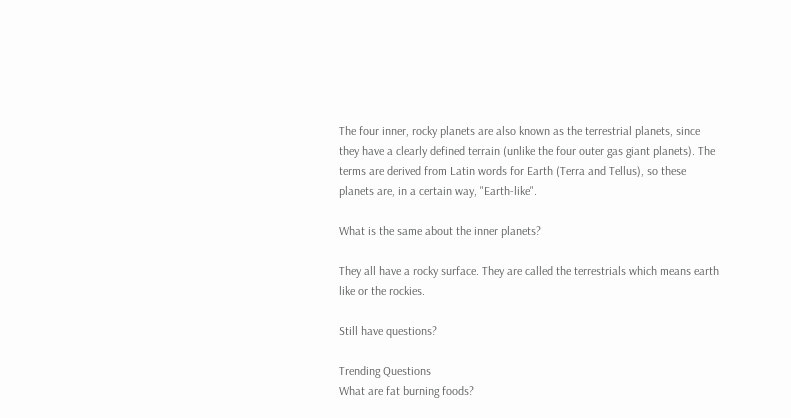The four inner, rocky planets are also known as the terrestrial planets, since they have a clearly defined terrain (unlike the four outer gas giant planets). The terms are derived from Latin words for Earth (Terra and Tellus), so these planets are, in a certain way, "Earth-like".

What is the same about the inner planets?

They all have a rocky surface. They are called the terrestrials which means earth like or the rockies.

Still have questions?

Trending Questions
What are fat burning foods?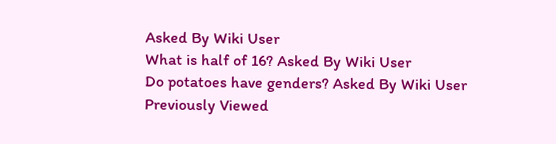Asked By Wiki User
What is half of 16? Asked By Wiki User
Do potatoes have genders? Asked By Wiki User
Previously Viewed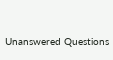Unanswered Questions